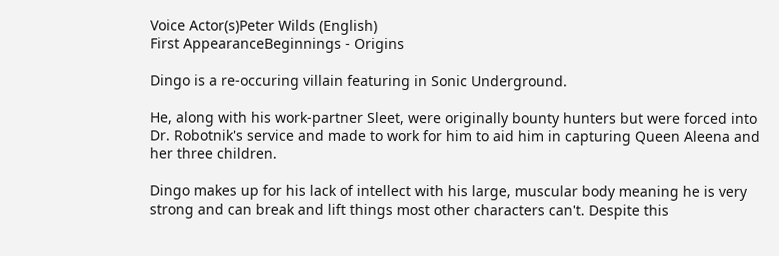Voice Actor(s)Peter Wilds (English)
First AppearanceBeginnings - Origins

Dingo is a re-occuring villain featuring in Sonic Underground.

He, along with his work-partner Sleet, were originally bounty hunters but were forced into Dr. Robotnik's service and made to work for him to aid him in capturing Queen Aleena and her three children.

Dingo makes up for his lack of intellect with his large, muscular body meaning he is very strong and can break and lift things most other characters can't. Despite this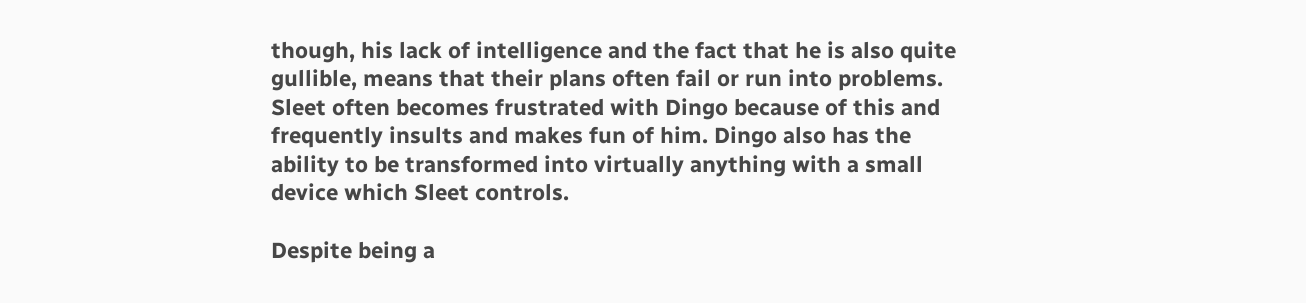though, his lack of intelligence and the fact that he is also quite gullible, means that their plans often fail or run into problems. Sleet often becomes frustrated with Dingo because of this and frequently insults and makes fun of him. Dingo also has the ability to be transformed into virtually anything with a small device which Sleet controls.

Despite being a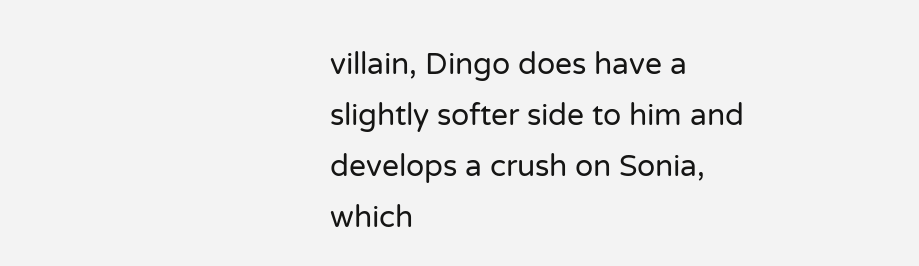villain, Dingo does have a slightly softer side to him and develops a crush on Sonia, which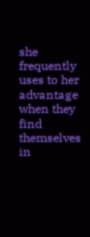she frequently uses to her advantage when they find themselves in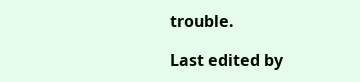trouble.

Last edited by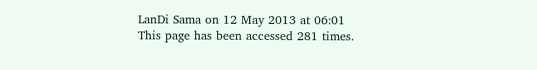LanDi Sama on 12 May 2013 at 06:01
This page has been accessed 281 times.